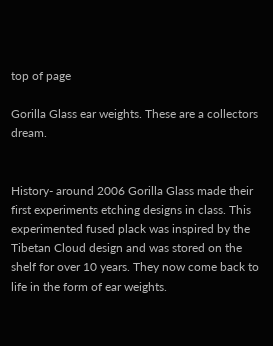top of page

Gorilla Glass ear weights. These are a collectors dream.


History- around 2006 Gorilla Glass made their first experiments etching designs in class. This experimented fused plack was inspired by the Tibetan Cloud design and was stored on the shelf for over 10 years. They now come back to life in the form of ear weights.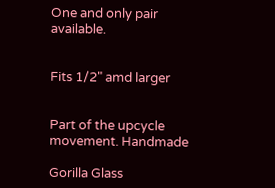One and only pair available.


Fits 1/2" amd larger


Part of the upcycle movement. Handmade

Gorilla Glass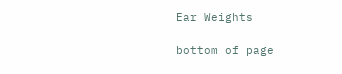Ear Weights

bottom of page